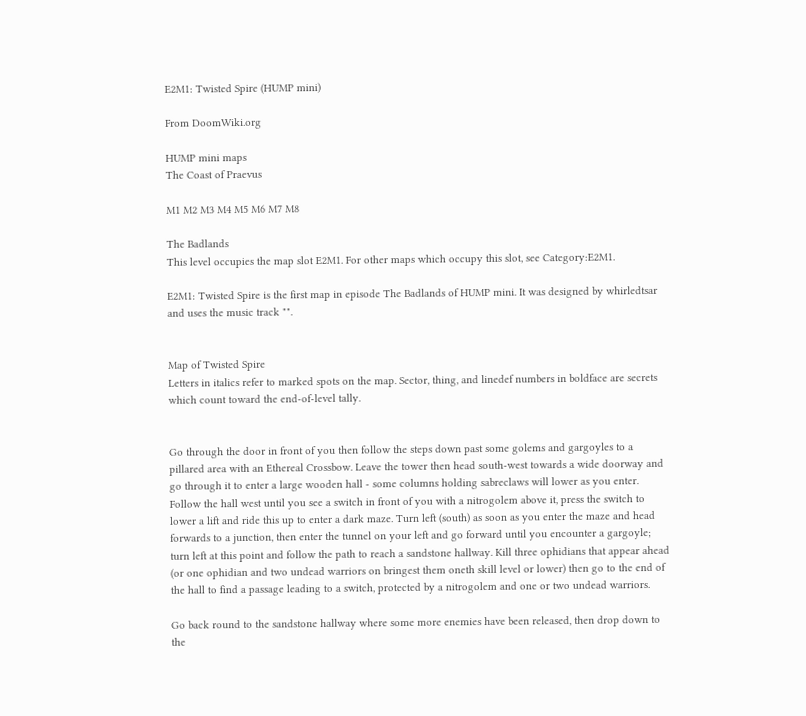E2M1: Twisted Spire (HUMP mini)

From DoomWiki.org

HUMP mini maps
The Coast of Praevus

M1 M2 M3 M4 M5 M6 M7 M8

The Badlands
This level occupies the map slot E2M1. For other maps which occupy this slot, see Category:E2M1.

E2M1: Twisted Spire is the first map in episode The Badlands of HUMP mini. It was designed by whirledtsar and uses the music track "".


Map of Twisted Spire
Letters in italics refer to marked spots on the map. Sector, thing, and linedef numbers in boldface are secrets which count toward the end-of-level tally.


Go through the door in front of you then follow the steps down past some golems and gargoyles to a pillared area with an Ethereal Crossbow. Leave the tower then head south-west towards a wide doorway and go through it to enter a large wooden hall - some columns holding sabreclaws will lower as you enter. Follow the hall west until you see a switch in front of you with a nitrogolem above it, press the switch to lower a lift and ride this up to enter a dark maze. Turn left (south) as soon as you enter the maze and head forwards to a junction, then enter the tunnel on your left and go forward until you encounter a gargoyle; turn left at this point and follow the path to reach a sandstone hallway. Kill three ophidians that appear ahead (or one ophidian and two undead warriors on bringest them oneth skill level or lower) then go to the end of the hall to find a passage leading to a switch, protected by a nitrogolem and one or two undead warriors.

Go back round to the sandstone hallway where some more enemies have been released, then drop down to the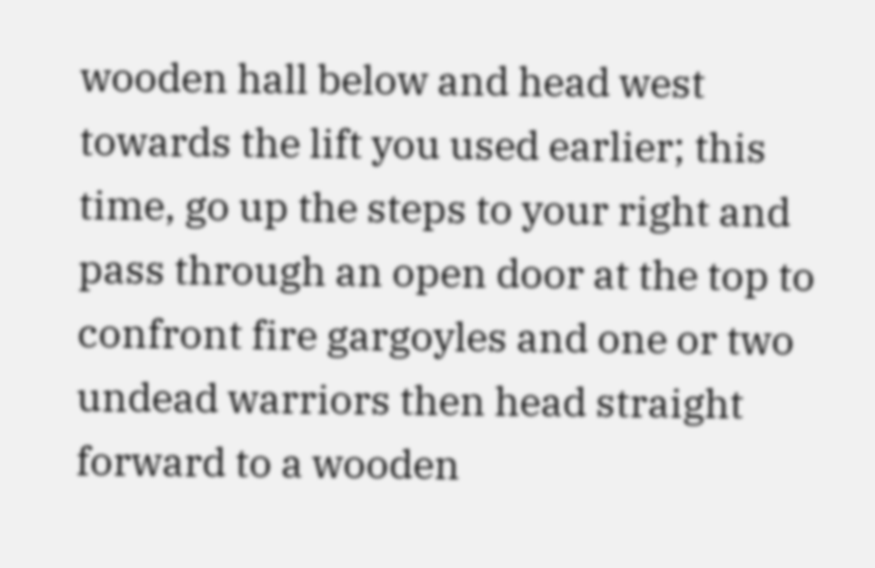wooden hall below and head west towards the lift you used earlier; this time, go up the steps to your right and pass through an open door at the top to confront fire gargoyles and one or two undead warriors then head straight forward to a wooden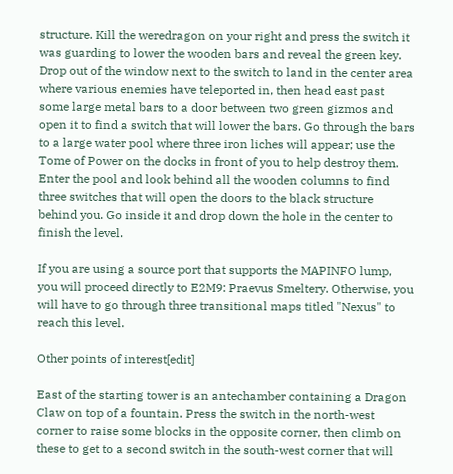structure. Kill the weredragon on your right and press the switch it was guarding to lower the wooden bars and reveal the green key. Drop out of the window next to the switch to land in the center area where various enemies have teleported in, then head east past some large metal bars to a door between two green gizmos and open it to find a switch that will lower the bars. Go through the bars to a large water pool where three iron liches will appear; use the Tome of Power on the docks in front of you to help destroy them. Enter the pool and look behind all the wooden columns to find three switches that will open the doors to the black structure behind you. Go inside it and drop down the hole in the center to finish the level.

If you are using a source port that supports the MAPINFO lump, you will proceed directly to E2M9: Praevus Smeltery. Otherwise, you will have to go through three transitional maps titled "Nexus" to reach this level.

Other points of interest[edit]

East of the starting tower is an antechamber containing a Dragon Claw on top of a fountain. Press the switch in the north-west corner to raise some blocks in the opposite corner, then climb on these to get to a second switch in the south-west corner that will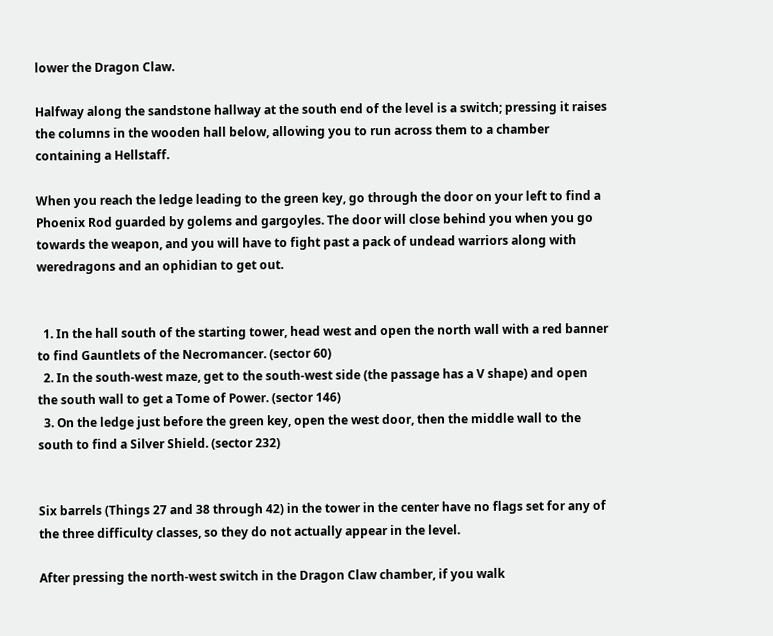lower the Dragon Claw.

Halfway along the sandstone hallway at the south end of the level is a switch; pressing it raises the columns in the wooden hall below, allowing you to run across them to a chamber containing a Hellstaff.

When you reach the ledge leading to the green key, go through the door on your left to find a Phoenix Rod guarded by golems and gargoyles. The door will close behind you when you go towards the weapon, and you will have to fight past a pack of undead warriors along with weredragons and an ophidian to get out.


  1. In the hall south of the starting tower, head west and open the north wall with a red banner to find Gauntlets of the Necromancer. (sector 60)
  2. In the south-west maze, get to the south-west side (the passage has a V shape) and open the south wall to get a Tome of Power. (sector 146)
  3. On the ledge just before the green key, open the west door, then the middle wall to the south to find a Silver Shield. (sector 232)


Six barrels (Things 27 and 38 through 42) in the tower in the center have no flags set for any of the three difficulty classes, so they do not actually appear in the level.

After pressing the north-west switch in the Dragon Claw chamber, if you walk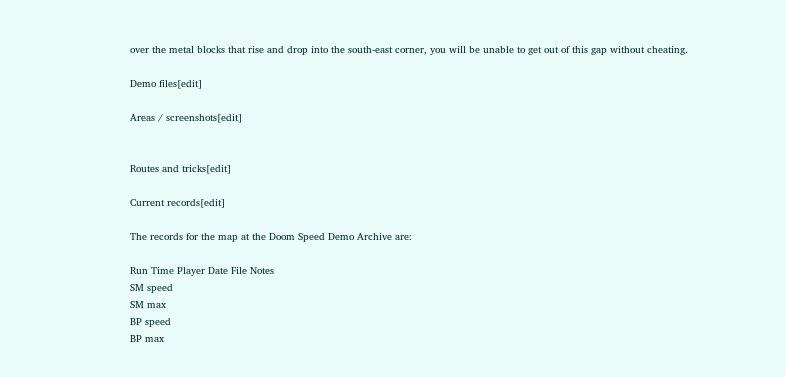over the metal blocks that rise and drop into the south-east corner, you will be unable to get out of this gap without cheating.

Demo files[edit]

Areas / screenshots[edit]


Routes and tricks[edit]

Current records[edit]

The records for the map at the Doom Speed Demo Archive are:

Run Time Player Date File Notes
SM speed
SM max
BP speed
BP max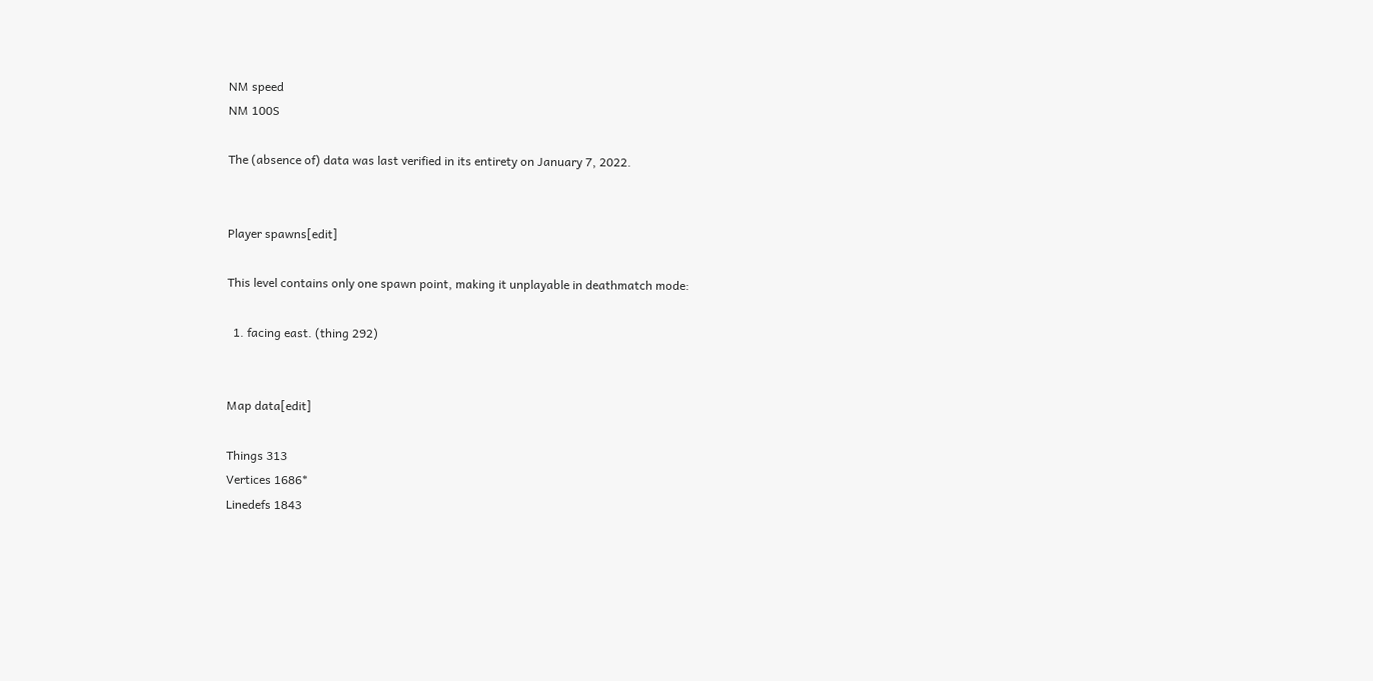NM speed
NM 100S

The (absence of) data was last verified in its entirety on January 7, 2022.


Player spawns[edit]

This level contains only one spawn point, making it unplayable in deathmatch mode:

  1. facing east. (thing 292)


Map data[edit]

Things 313
Vertices 1686*
Linedefs 1843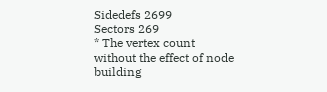Sidedefs 2699
Sectors 269
* The vertex count without the effect of node building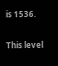is 1536.


This level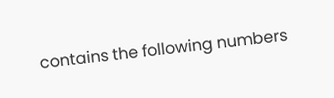contains the following numbers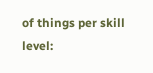of things per skill level: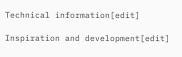Technical information[edit]

Inspiration and development[edit]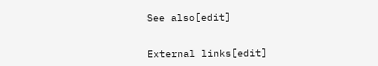See also[edit]


External links[edit]